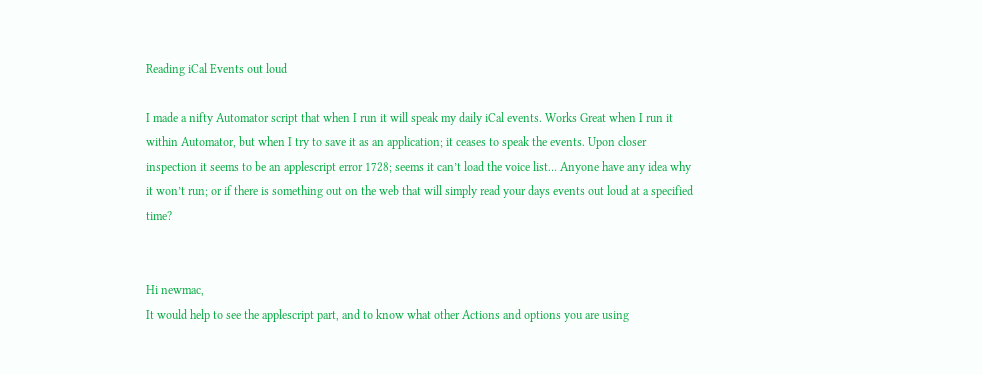Reading iCal Events out loud

I made a nifty Automator script that when I run it will speak my daily iCal events. Works Great when I run it within Automator, but when I try to save it as an application; it ceases to speak the events. Upon closer inspection it seems to be an applescript error 1728; seems it can’t load the voice list… Anyone have any idea why it won’t run; or if there is something out on the web that will simply read your days events out loud at a specified time?


Hi newmac,
It would help to see the applescript part, and to know what other Actions and options you are using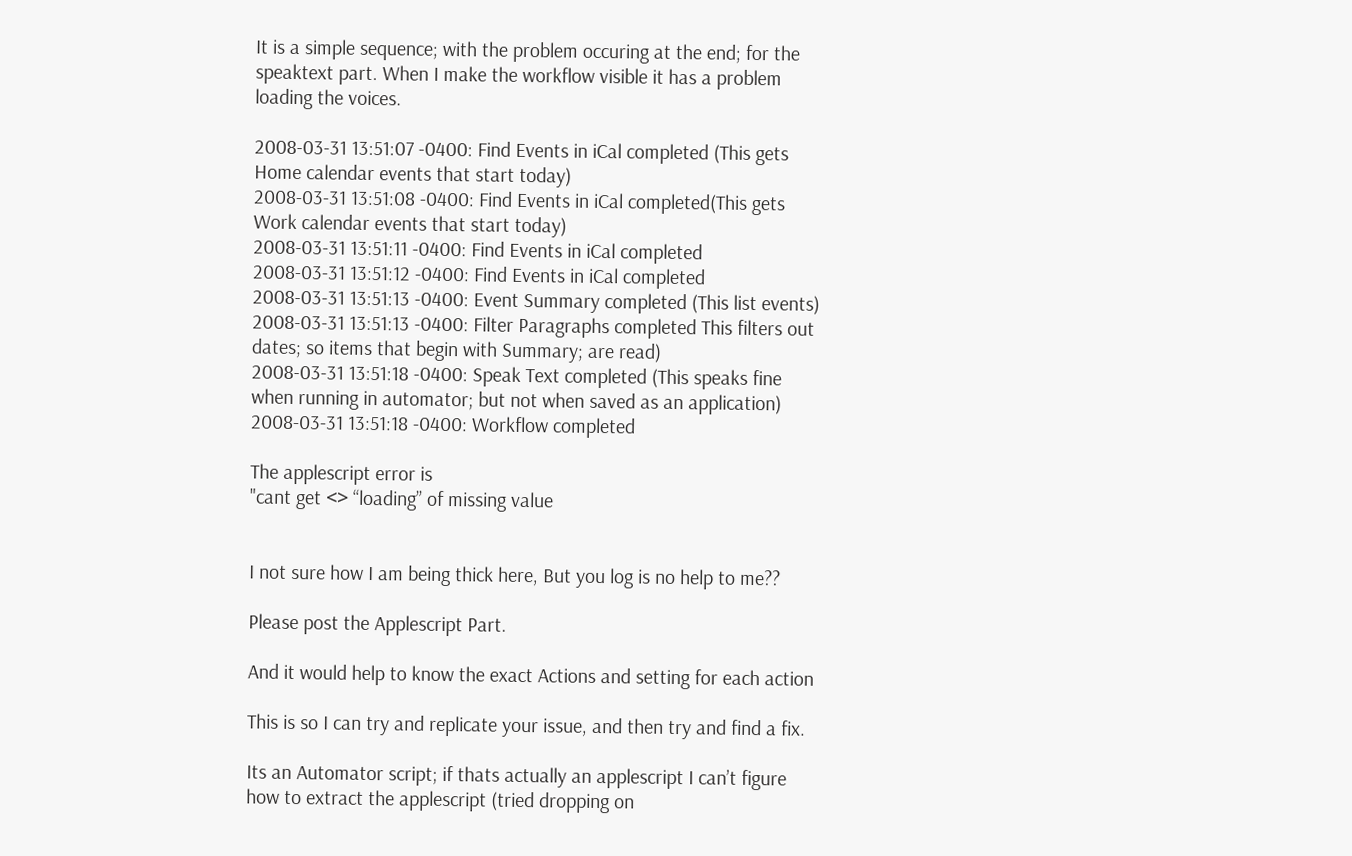It is a simple sequence; with the problem occuring at the end; for the speaktext part. When I make the workflow visible it has a problem loading the voices.

2008-03-31 13:51:07 -0400: Find Events in iCal completed (This gets Home calendar events that start today)
2008-03-31 13:51:08 -0400: Find Events in iCal completed(This gets Work calendar events that start today)
2008-03-31 13:51:11 -0400: Find Events in iCal completed
2008-03-31 13:51:12 -0400: Find Events in iCal completed
2008-03-31 13:51:13 -0400: Event Summary completed (This list events)
2008-03-31 13:51:13 -0400: Filter Paragraphs completed This filters out dates; so items that begin with Summary; are read)
2008-03-31 13:51:18 -0400: Speak Text completed (This speaks fine when running in automator; but not when saved as an application)
2008-03-31 13:51:18 -0400: Workflow completed

The applescript error is
"cant get <> “loading” of missing value


I not sure how I am being thick here, But you log is no help to me??

Please post the Applescript Part.

And it would help to know the exact Actions and setting for each action

This is so I can try and replicate your issue, and then try and find a fix.

Its an Automator script; if thats actually an applescript I can’t figure how to extract the applescript (tried dropping on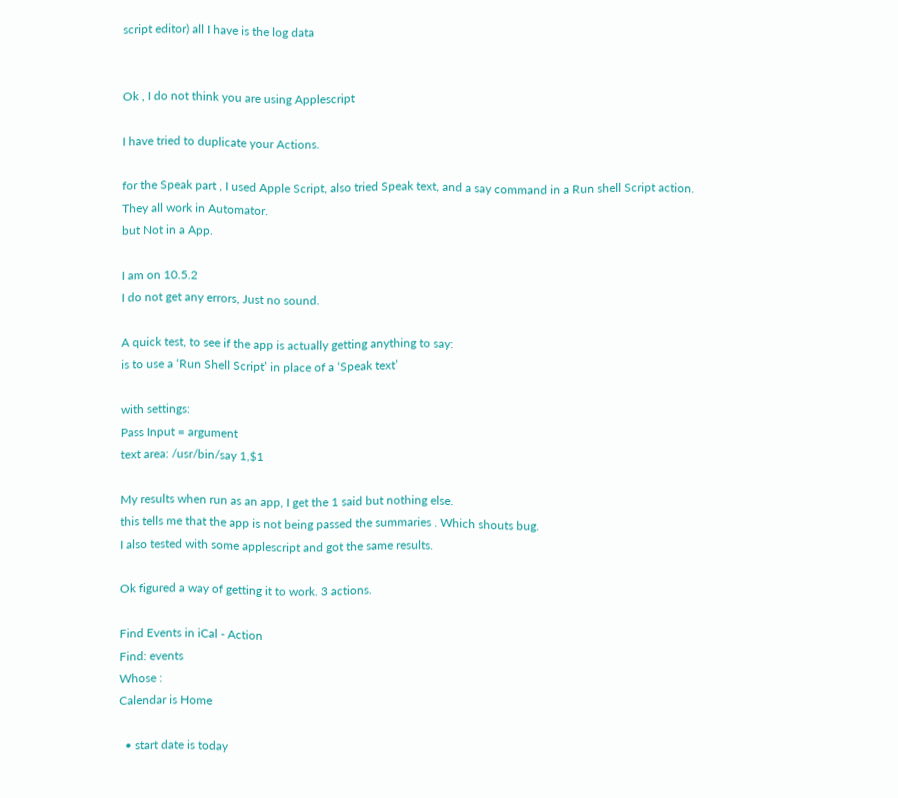script editor) all I have is the log data


Ok , I do not think you are using Applescript

I have tried to duplicate your Actions.

for the Speak part , I used Apple Script, also tried Speak text, and a say command in a Run shell Script action.
They all work in Automator.
but Not in a App.

I am on 10.5.2
I do not get any errors, Just no sound.

A quick test, to see if the app is actually getting anything to say:
is to use a ‘Run Shell Script’ in place of a ‘Speak text’

with settings:
Pass Input = argument
text area: /usr/bin/say 1,$1

My results when run as an app, I get the 1 said but nothing else.
this tells me that the app is not being passed the summaries . Which shouts bug.
I also tested with some applescript and got the same results.

Ok figured a way of getting it to work. 3 actions.

Find Events in iCal - Action
Find: events
Whose :
Calendar is Home

  • start date is today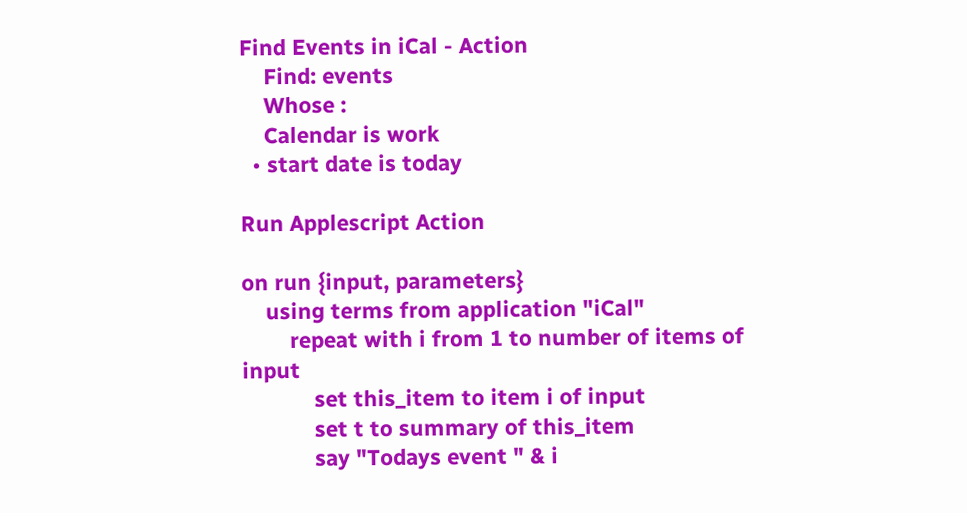Find Events in iCal - Action
    Find: events
    Whose :
    Calendar is work
  • start date is today

Run Applescript Action

on run {input, parameters}
    using terms from application "iCal"
        repeat with i from 1 to number of items of input
            set this_item to item i of input
            set t to summary of this_item
            say "Todays event " & i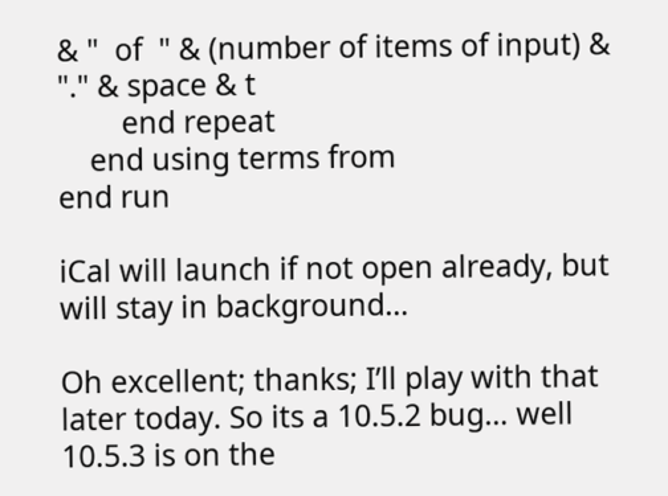& "  of  " & (number of items of input) & "." & space & t
        end repeat
    end using terms from
end run

iCal will launch if not open already, but will stay in background…

Oh excellent; thanks; I’ll play with that later today. So its a 10.5.2 bug… well 10.5.3 is on the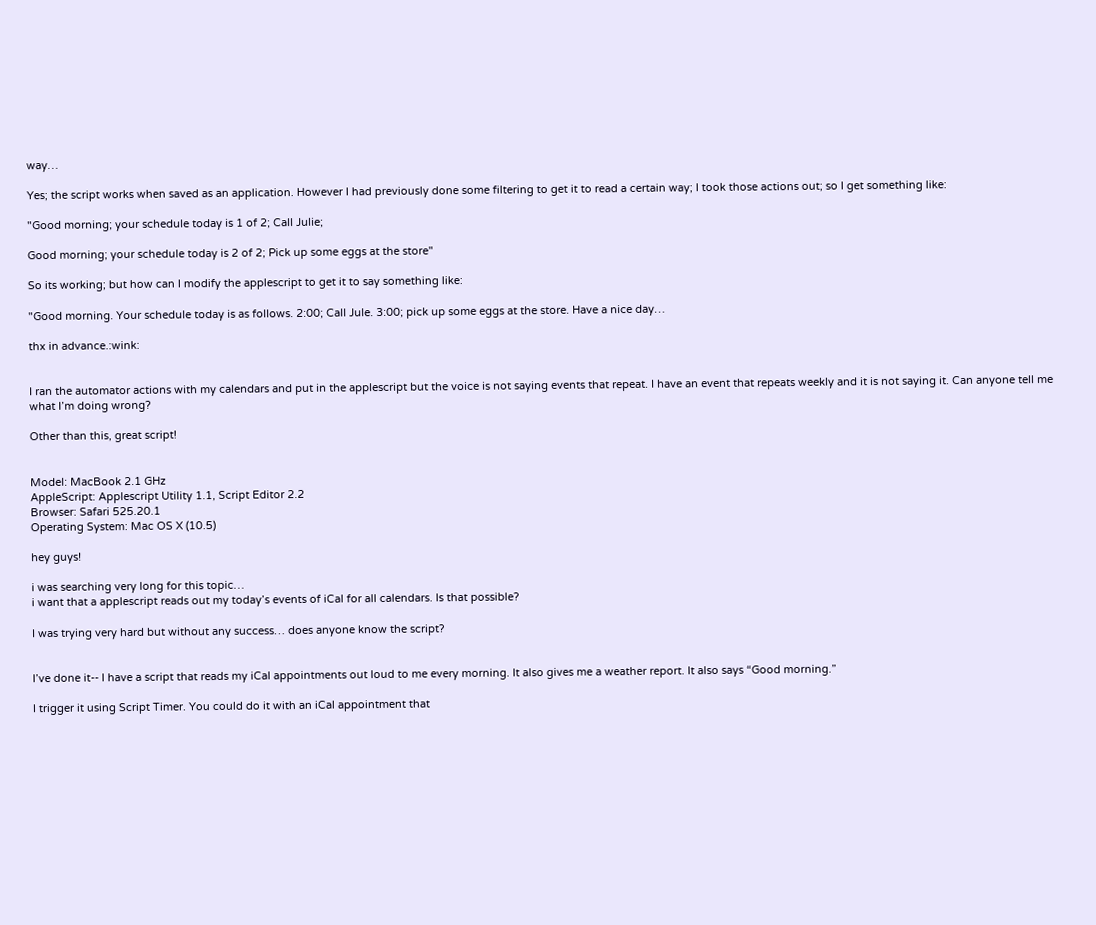way…

Yes; the script works when saved as an application. However I had previously done some filtering to get it to read a certain way; I took those actions out; so I get something like:

"Good morning; your schedule today is 1 of 2; Call Julie;

Good morning; your schedule today is 2 of 2; Pick up some eggs at the store"

So its working; but how can I modify the applescript to get it to say something like:

"Good morning. Your schedule today is as follows. 2:00; Call Jule. 3:00; pick up some eggs at the store. Have a nice day…

thx in advance.:wink:


I ran the automator actions with my calendars and put in the applescript but the voice is not saying events that repeat. I have an event that repeats weekly and it is not saying it. Can anyone tell me what I’m doing wrong?

Other than this, great script!


Model: MacBook 2.1 GHz
AppleScript: Applescript Utility 1.1, Script Editor 2.2
Browser: Safari 525.20.1
Operating System: Mac OS X (10.5)

hey guys!

i was searching very long for this topic…
i want that a applescript reads out my today’s events of iCal for all calendars. Is that possible?

I was trying very hard but without any success… does anyone know the script?


I’ve done it-- I have a script that reads my iCal appointments out loud to me every morning. It also gives me a weather report. It also says “Good morning.”

I trigger it using Script Timer. You could do it with an iCal appointment that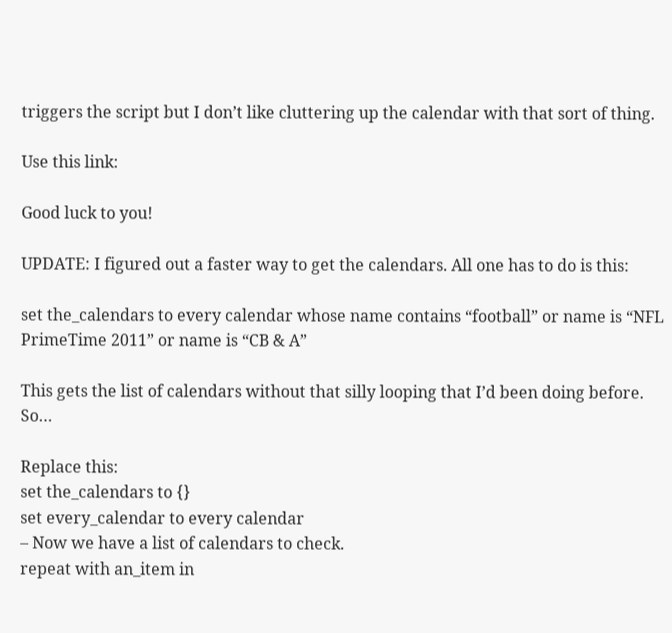triggers the script but I don’t like cluttering up the calendar with that sort of thing.

Use this link:

Good luck to you!

UPDATE: I figured out a faster way to get the calendars. All one has to do is this:

set the_calendars to every calendar whose name contains “football” or name is “NFL PrimeTime 2011” or name is “CB & A”

This gets the list of calendars without that silly looping that I’d been doing before. So…

Replace this:
set the_calendars to {}
set every_calendar to every calendar
– Now we have a list of calendars to check.
repeat with an_item in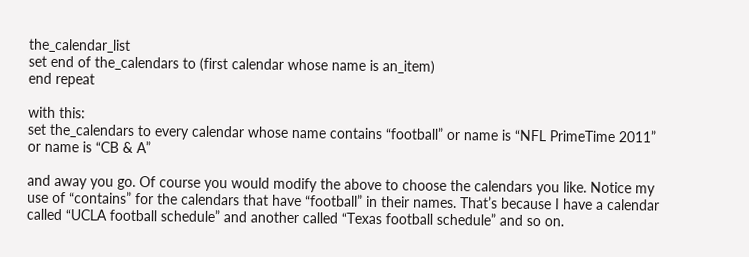the_calendar_list
set end of the_calendars to (first calendar whose name is an_item)
end repeat

with this:
set the_calendars to every calendar whose name contains “football” or name is “NFL PrimeTime 2011” or name is “CB & A”

and away you go. Of course you would modify the above to choose the calendars you like. Notice my use of “contains” for the calendars that have “football” in their names. That’s because I have a calendar called “UCLA football schedule” and another called “Texas football schedule” and so on.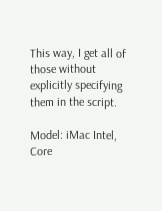This way, I get all of those without explicitly specifying them in the script.

Model: iMac Intel, Core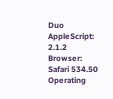Duo
AppleScript: 2.1.2
Browser: Safari 534.50
Operating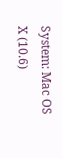System: Mac OS X (10.6)